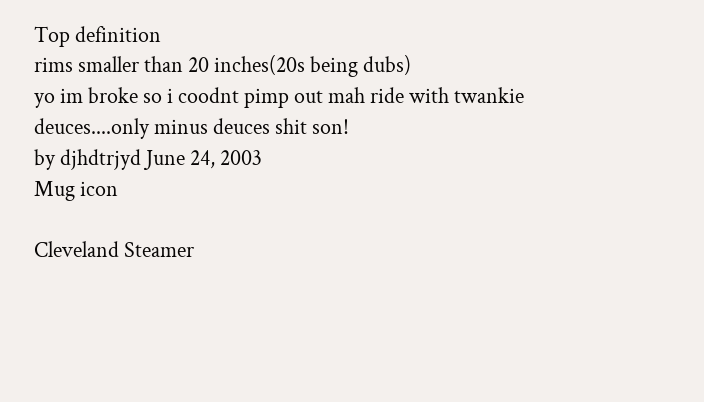Top definition
rims smaller than 20 inches(20s being dubs)
yo im broke so i coodnt pimp out mah ride with twankie deuces....only minus deuces shit son!
by djhdtrjyd June 24, 2003
Mug icon

Cleveland Steamer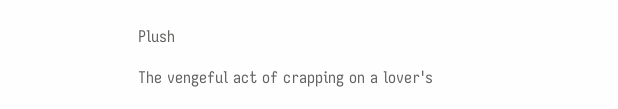Plush

The vengeful act of crapping on a lover's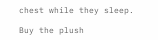chest while they sleep.

Buy the plush